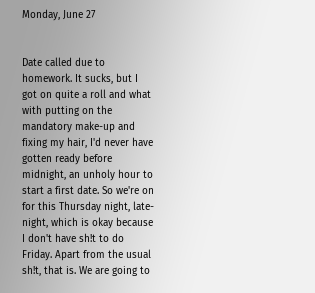Monday, June 27


Date called due to homework. It sucks, but I got on quite a roll and what with putting on the mandatory make-up and fixing my hair, I'd never have gotten ready before midnight, an unholy hour to start a first date. So we're on for this Thursday night, late-night, which is okay because I don't have sh!t to do Friday. Apart from the usual sh!t, that is. We are going to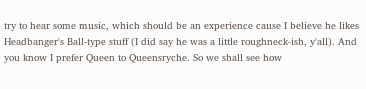try to hear some music, which should be an experience cause I believe he likes Headbanger's Ball-type stuff (I did say he was a little roughneck-ish, y'all). And you know I prefer Queen to Queensryche. So we shall see how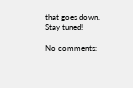that goes down. Stay tuned!

No comments: